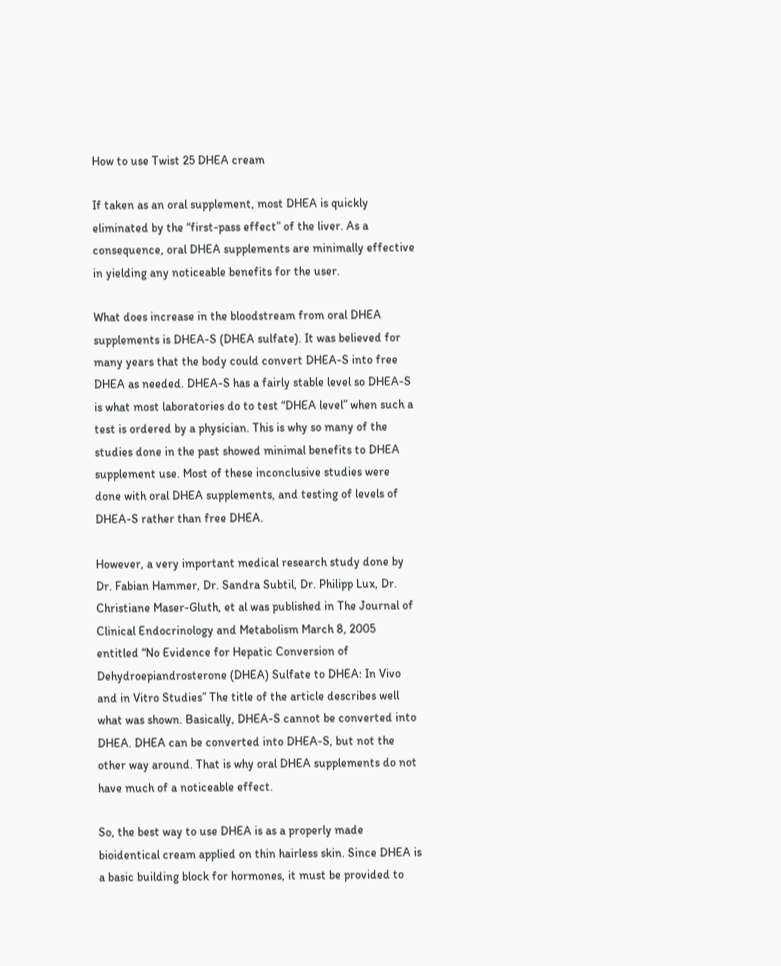How to use Twist 25 DHEA cream

If taken as an oral supplement, most DHEA is quickly eliminated by the “first-pass effect” of the liver. As a consequence, oral DHEA supplements are minimally effective in yielding any noticeable benefits for the user.

What does increase in the bloodstream from oral DHEA supplements is DHEA-S (DHEA sulfate). It was believed for many years that the body could convert DHEA-S into free DHEA as needed. DHEA-S has a fairly stable level so DHEA-S is what most laboratories do to test “DHEA level” when such a test is ordered by a physician. This is why so many of the studies done in the past showed minimal benefits to DHEA supplement use. Most of these inconclusive studies were done with oral DHEA supplements, and testing of levels of DHEA-S rather than free DHEA.

However, a very important medical research study done by Dr. Fabian Hammer, Dr. Sandra Subtil, Dr. Philipp Lux, Dr. Christiane Maser-Gluth, et al was published in The Journal of Clinical Endocrinology and Metabolism March 8, 2005 entitled “No Evidence for Hepatic Conversion of Dehydroepiandrosterone (DHEA) Sulfate to DHEA: In Vivo and in Vitro Studies” The title of the article describes well what was shown. Basically, DHEA-S cannot be converted into DHEA. DHEA can be converted into DHEA-S, but not the other way around. That is why oral DHEA supplements do not have much of a noticeable effect.

So, the best way to use DHEA is as a properly made bioidentical cream applied on thin hairless skin. Since DHEA is a basic building block for hormones, it must be provided to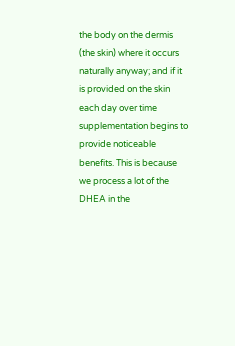the body on the dermis (the skin) where it occurs naturally anyway; and if it is provided on the skin each day over time supplementation begins to provide noticeable benefits. This is because we process a lot of the DHEA in the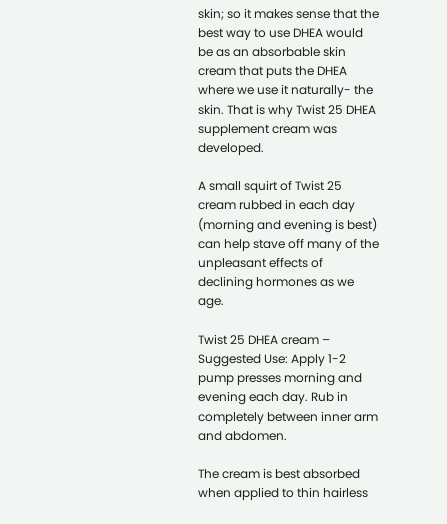skin; so it makes sense that the best way to use DHEA would be as an absorbable skin cream that puts the DHEA where we use it naturally- the skin. That is why Twist 25 DHEA supplement cream was developed.

A small squirt of Twist 25 cream rubbed in each day (morning and evening is best) can help stave off many of the unpleasant effects of declining hormones as we age.

Twist 25 DHEA cream – Suggested Use: Apply 1-2 pump presses morning and evening each day. Rub in completely between inner arm and abdomen.

The cream is best absorbed when applied to thin hairless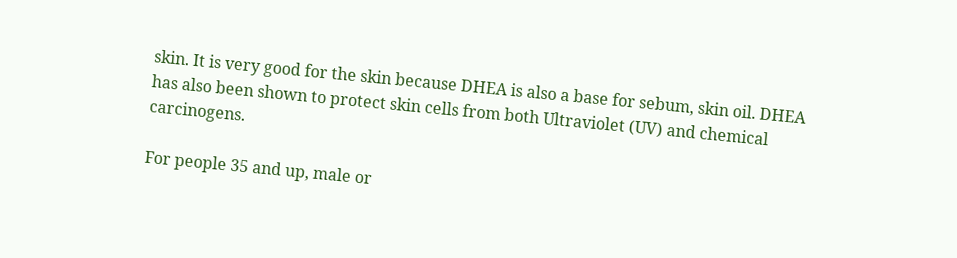skin. It is very good for the skin because DHEA is also a base for sebum, skin oil. DHEA has also been shown to protect skin cells from both Ultraviolet (UV) and chemical carcinogens.

For people 35 and up, male or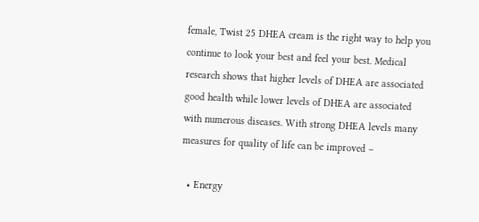female, Twist 25 DHEA cream is the right way to help you continue to look your best and feel your best. Medical research shows that higher levels of DHEA are associated good health while lower levels of DHEA are associated with numerous diseases. With strong DHEA levels many measures for quality of life can be improved –

  • Energy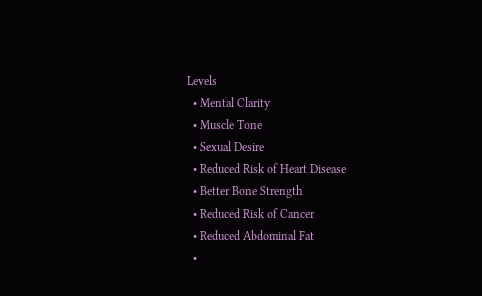Levels
  • Mental Clarity
  • Muscle Tone
  • Sexual Desire
  • Reduced Risk of Heart Disease
  • Better Bone Strength
  • Reduced Risk of Cancer
  • Reduced Abdominal Fat
  •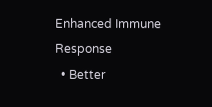Enhanced Immune Response
  • Better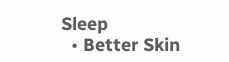Sleep
  • Better Skin